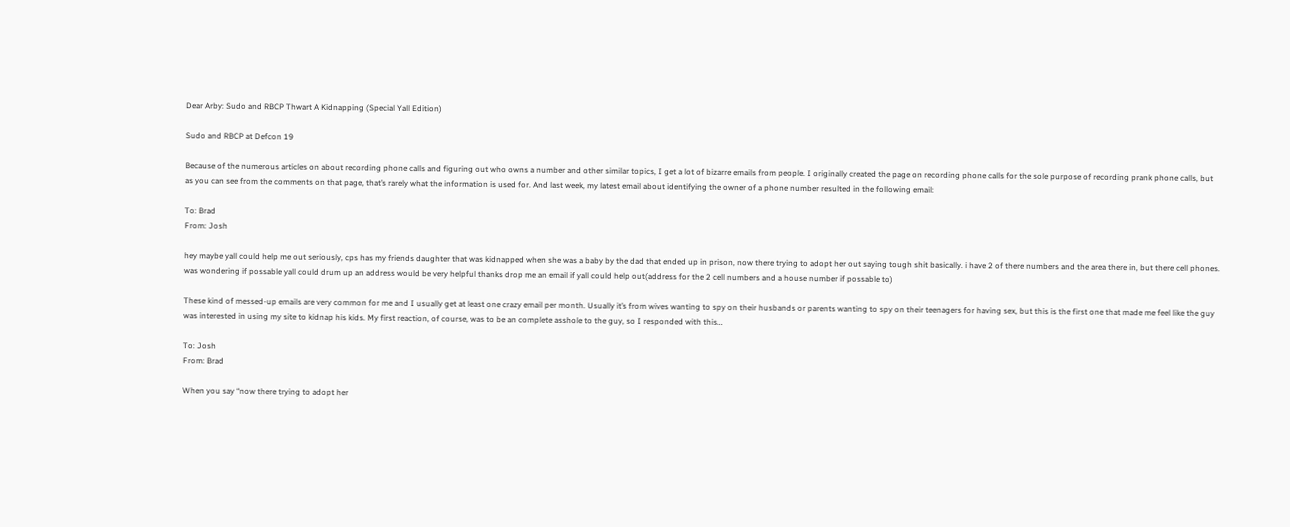Dear Arby: Sudo and RBCP Thwart A Kidnapping (Special Yall Edition)

Sudo and RBCP at Defcon 19

Because of the numerous articles on about recording phone calls and figuring out who owns a number and other similar topics, I get a lot of bizarre emails from people. I originally created the page on recording phone calls for the sole purpose of recording prank phone calls, but as you can see from the comments on that page, that’s rarely what the information is used for. And last week, my latest email about identifying the owner of a phone number resulted in the following email:

To: Brad
From: Josh

hey maybe yall could help me out seriously, cps has my friends daughter that was kidnapped when she was a baby by the dad that ended up in prison, now there trying to adopt her out saying tough shit basically. i have 2 of there numbers and the area there in, but there cell phones. was wondering if possable yall could drum up an address would be very helpful thanks drop me an email if yall could help out(address for the 2 cell numbers and a house number if possable to)

These kind of messed-up emails are very common for me and I usually get at least one crazy email per month. Usually it’s from wives wanting to spy on their husbands or parents wanting to spy on their teenagers for having sex, but this is the first one that made me feel like the guy was interested in using my site to kidnap his kids. My first reaction, of course, was to be an complete asshole to the guy, so I responded with this…

To: Josh
From: Brad

When you say “now there trying to adopt her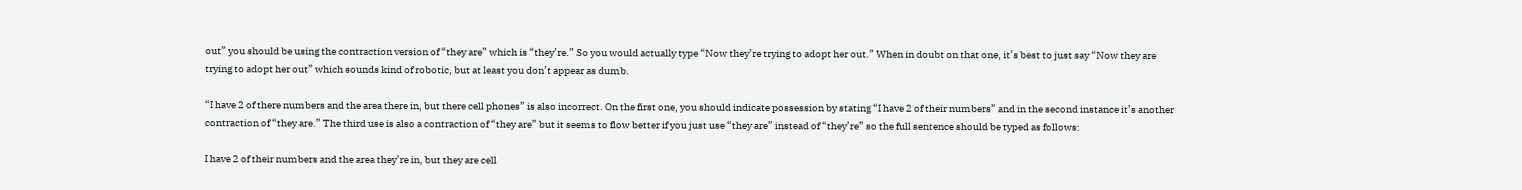out” you should be using the contraction version of “they are” which is “they’re.” So you would actually type “Now they’re trying to adopt her out.” When in doubt on that one, it’s best to just say “Now they are trying to adopt her out” which sounds kind of robotic, but at least you don’t appear as dumb.

“I have 2 of there numbers and the area there in, but there cell phones” is also incorrect. On the first one, you should indicate possession by stating “I have 2 of their numbers” and in the second instance it’s another contraction of “they are.” The third use is also a contraction of “they are” but it seems to flow better if you just use “they are” instead of “they’re” so the full sentence should be typed as follows:

I have 2 of their numbers and the area they’re in, but they are cell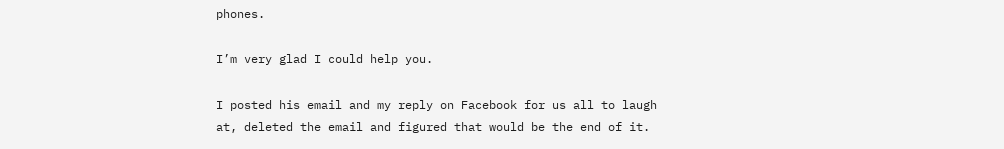phones.

I’m very glad I could help you.

I posted his email and my reply on Facebook for us all to laugh at, deleted the email and figured that would be the end of it.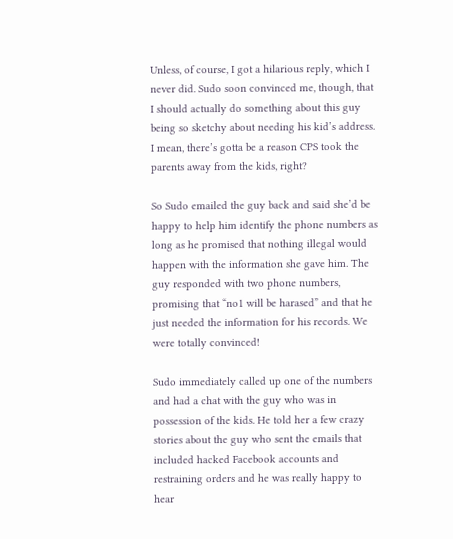Unless, of course, I got a hilarious reply, which I never did. Sudo soon convinced me, though, that I should actually do something about this guy being so sketchy about needing his kid’s address. I mean, there’s gotta be a reason CPS took the parents away from the kids, right?

So Sudo emailed the guy back and said she’d be happy to help him identify the phone numbers as long as he promised that nothing illegal would happen with the information she gave him. The guy responded with two phone numbers, promising that “no1 will be harased” and that he just needed the information for his records. We were totally convinced!

Sudo immediately called up one of the numbers and had a chat with the guy who was in possession of the kids. He told her a few crazy stories about the guy who sent the emails that included hacked Facebook accounts and restraining orders and he was really happy to hear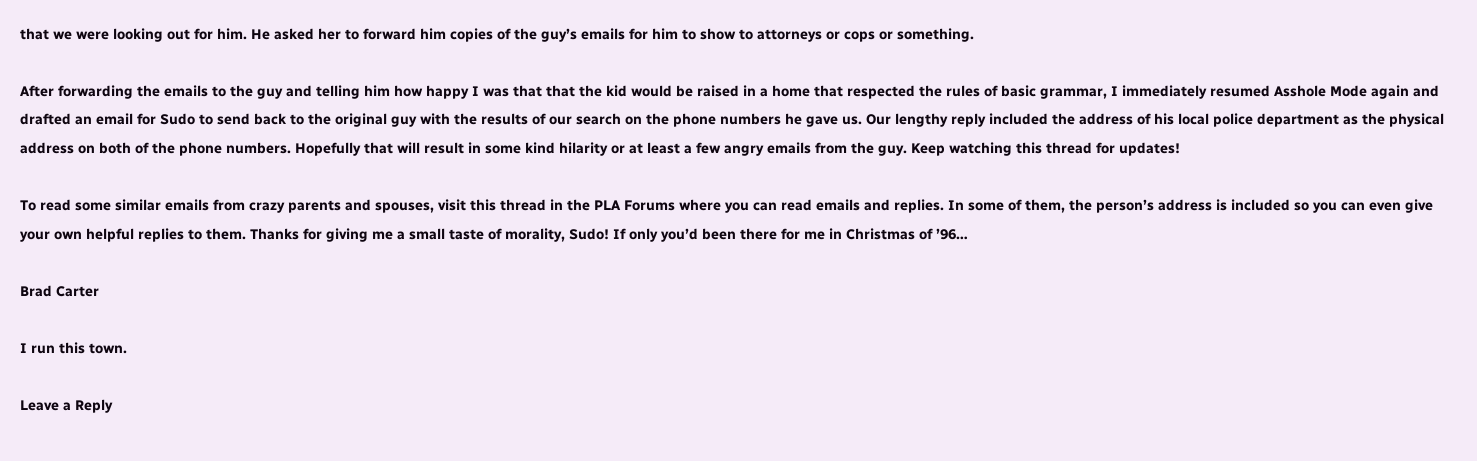that we were looking out for him. He asked her to forward him copies of the guy’s emails for him to show to attorneys or cops or something.

After forwarding the emails to the guy and telling him how happy I was that that the kid would be raised in a home that respected the rules of basic grammar, I immediately resumed Asshole Mode again and drafted an email for Sudo to send back to the original guy with the results of our search on the phone numbers he gave us. Our lengthy reply included the address of his local police department as the physical address on both of the phone numbers. Hopefully that will result in some kind hilarity or at least a few angry emails from the guy. Keep watching this thread for updates!

To read some similar emails from crazy parents and spouses, visit this thread in the PLA Forums where you can read emails and replies. In some of them, the person’s address is included so you can even give your own helpful replies to them. Thanks for giving me a small taste of morality, Sudo! If only you’d been there for me in Christmas of ’96…

Brad Carter

I run this town.

Leave a Reply